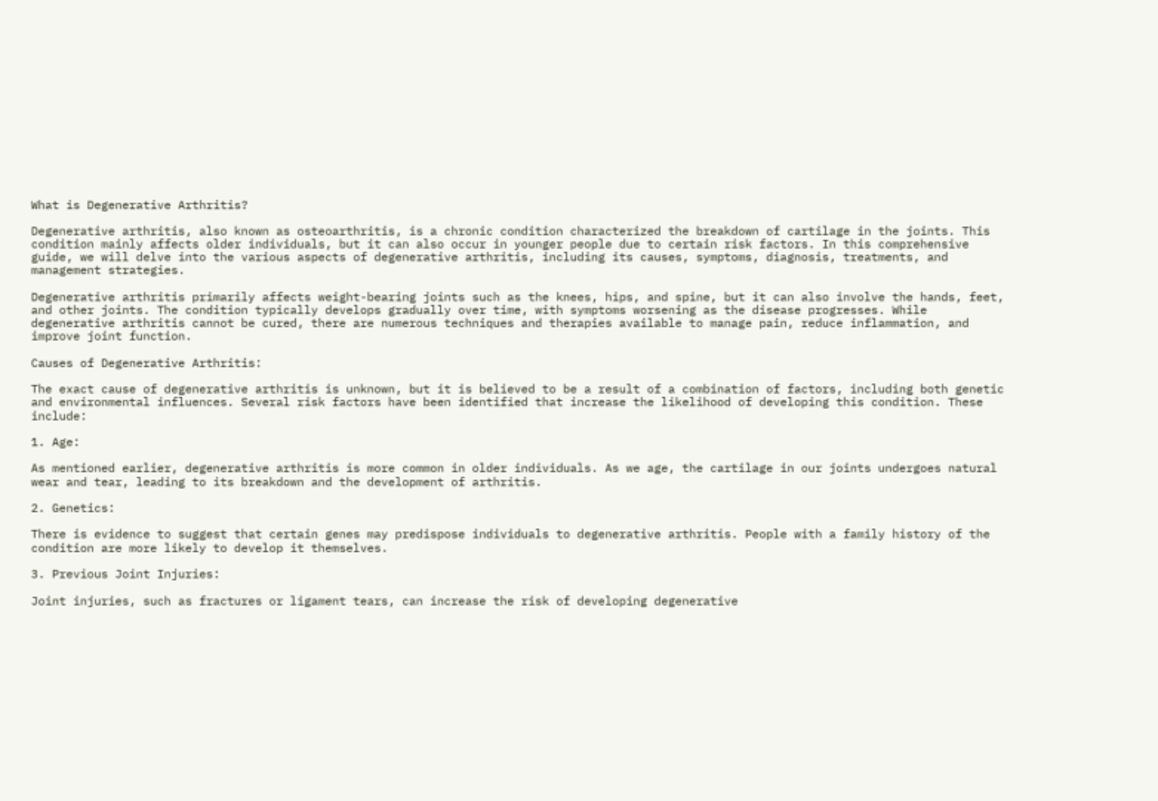What is Degenerative Arthritis?

Degenerative arthritis, also known as osteoarthritis, is a chronic condition characterized the breakdown of cartilage in the joints. This condition mainly affects older individuals, but it can also occur in younger people due to certain risk factors. In this comprehensive guide, we will delve into the various aspects of degenerative arthritis, including its causes, symptoms, diagnosis, treatments, and management strategies.

Degenerative arthritis primarily affects weight-bearing joints such as the knees, hips, and spine, but it can also involve the hands, feet, and other joints. The condition typically develops gradually over time, with symptoms worsening as the disease progresses. While degenerative arthritis cannot be cured, there are numerous techniques and therapies available to manage pain, reduce inflammation, and improve joint function.

Causes of Degenerative Arthritis:

The exact cause of degenerative arthritis is unknown, but it is believed to be a result of a combination of factors, including both genetic and environmental influences. Several risk factors have been identified that increase the likelihood of developing this condition. These include:

1. Age:

As mentioned earlier, degenerative arthritis is more common in older individuals. As we age, the cartilage in our joints undergoes natural wear and tear, leading to its breakdown and the development of arthritis.

2. Genetics:

There is evidence to suggest that certain genes may predispose individuals to degenerative arthritis. People with a family history of the condition are more likely to develop it themselves.

3. Previous Joint Injuries:

Joint injuries, such as fractures or ligament tears, can increase the risk of developing degenerative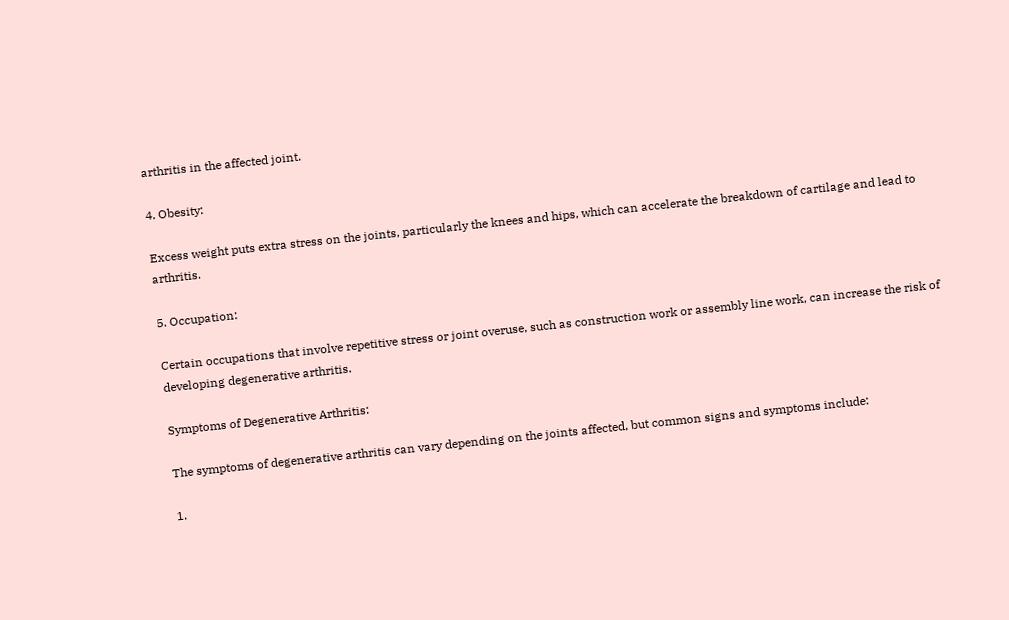arthritis in the affected joint.

4. Obesity:

Excess weight puts extra stress on the joints, particularly the knees and hips, which can accelerate the breakdown of cartilage and lead to arthritis.

5. Occupation:

Certain occupations that involve repetitive stress or joint overuse, such as construction work or assembly line work, can increase the risk of developing degenerative arthritis.

Symptoms of Degenerative Arthritis:

The symptoms of degenerative arthritis can vary depending on the joints affected, but common signs and symptoms include:

1.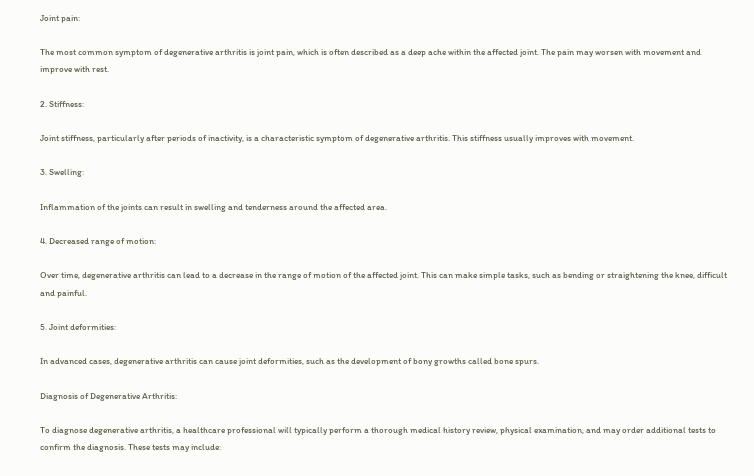Joint pain:

The most common symptom of degenerative arthritis is joint pain, which is often described as a deep ache within the affected joint. The pain may worsen with movement and improve with rest.

2. Stiffness:

Joint stiffness, particularly after periods of inactivity, is a characteristic symptom of degenerative arthritis. This stiffness usually improves with movement.

3. Swelling:

Inflammation of the joints can result in swelling and tenderness around the affected area.

4. Decreased range of motion:

Over time, degenerative arthritis can lead to a decrease in the range of motion of the affected joint. This can make simple tasks, such as bending or straightening the knee, difficult and painful.

5. Joint deformities:

In advanced cases, degenerative arthritis can cause joint deformities, such as the development of bony growths called bone spurs.

Diagnosis of Degenerative Arthritis:

To diagnose degenerative arthritis, a healthcare professional will typically perform a thorough medical history review, physical examination, and may order additional tests to confirm the diagnosis. These tests may include: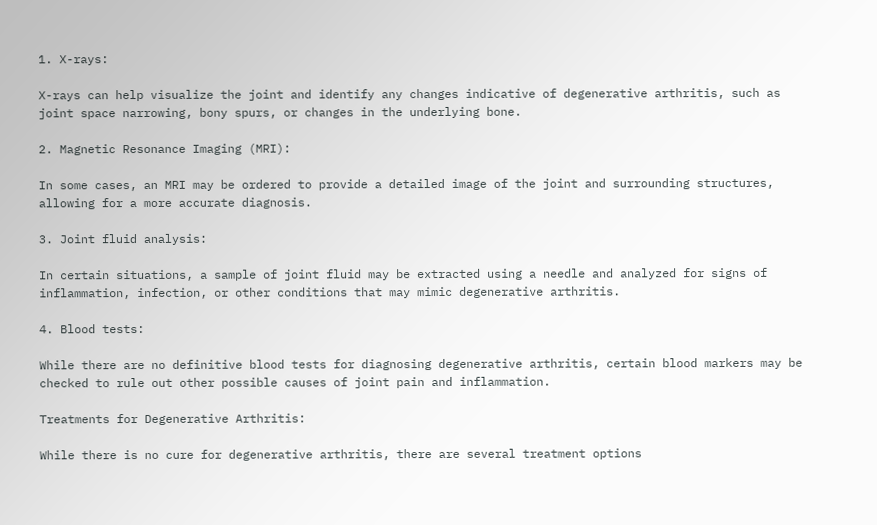1. X-rays:

X-rays can help visualize the joint and identify any changes indicative of degenerative arthritis, such as joint space narrowing, bony spurs, or changes in the underlying bone.

2. Magnetic Resonance Imaging (MRI):

In some cases, an MRI may be ordered to provide a detailed image of the joint and surrounding structures, allowing for a more accurate diagnosis.

3. Joint fluid analysis:

In certain situations, a sample of joint fluid may be extracted using a needle and analyzed for signs of inflammation, infection, or other conditions that may mimic degenerative arthritis.

4. Blood tests:

While there are no definitive blood tests for diagnosing degenerative arthritis, certain blood markers may be checked to rule out other possible causes of joint pain and inflammation.

Treatments for Degenerative Arthritis:

While there is no cure for degenerative arthritis, there are several treatment options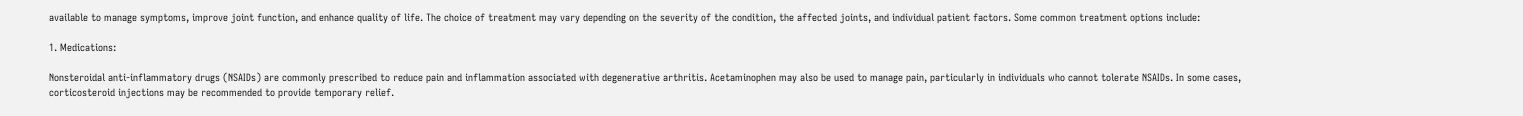available to manage symptoms, improve joint function, and enhance quality of life. The choice of treatment may vary depending on the severity of the condition, the affected joints, and individual patient factors. Some common treatment options include:

1. Medications:

Nonsteroidal anti-inflammatory drugs (NSAIDs) are commonly prescribed to reduce pain and inflammation associated with degenerative arthritis. Acetaminophen may also be used to manage pain, particularly in individuals who cannot tolerate NSAIDs. In some cases, corticosteroid injections may be recommended to provide temporary relief.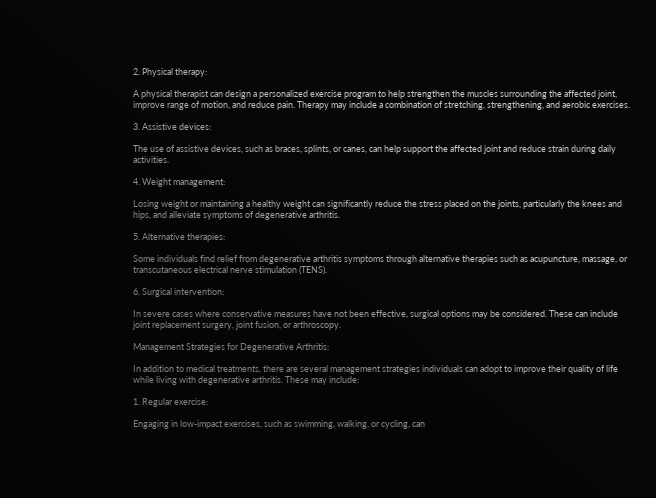2. Physical therapy:

A physical therapist can design a personalized exercise program to help strengthen the muscles surrounding the affected joint, improve range of motion, and reduce pain. Therapy may include a combination of stretching, strengthening, and aerobic exercises.

3. Assistive devices:

The use of assistive devices, such as braces, splints, or canes, can help support the affected joint and reduce strain during daily activities.

4. Weight management:

Losing weight or maintaining a healthy weight can significantly reduce the stress placed on the joints, particularly the knees and hips, and alleviate symptoms of degenerative arthritis.

5. Alternative therapies:

Some individuals find relief from degenerative arthritis symptoms through alternative therapies such as acupuncture, massage, or transcutaneous electrical nerve stimulation (TENS).

6. Surgical intervention:

In severe cases where conservative measures have not been effective, surgical options may be considered. These can include joint replacement surgery, joint fusion, or arthroscopy.

Management Strategies for Degenerative Arthritis:

In addition to medical treatments, there are several management strategies individuals can adopt to improve their quality of life while living with degenerative arthritis. These may include:

1. Regular exercise:

Engaging in low-impact exercises, such as swimming, walking, or cycling, can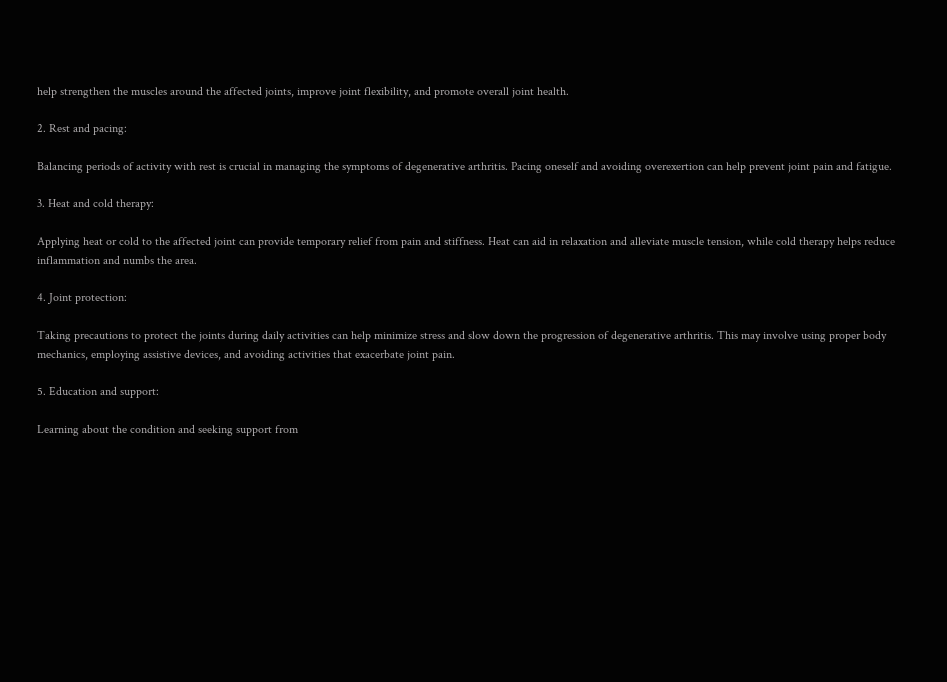help strengthen the muscles around the affected joints, improve joint flexibility, and promote overall joint health.

2. Rest and pacing:

Balancing periods of activity with rest is crucial in managing the symptoms of degenerative arthritis. Pacing oneself and avoiding overexertion can help prevent joint pain and fatigue.

3. Heat and cold therapy:

Applying heat or cold to the affected joint can provide temporary relief from pain and stiffness. Heat can aid in relaxation and alleviate muscle tension, while cold therapy helps reduce inflammation and numbs the area.

4. Joint protection:

Taking precautions to protect the joints during daily activities can help minimize stress and slow down the progression of degenerative arthritis. This may involve using proper body mechanics, employing assistive devices, and avoiding activities that exacerbate joint pain.

5. Education and support:

Learning about the condition and seeking support from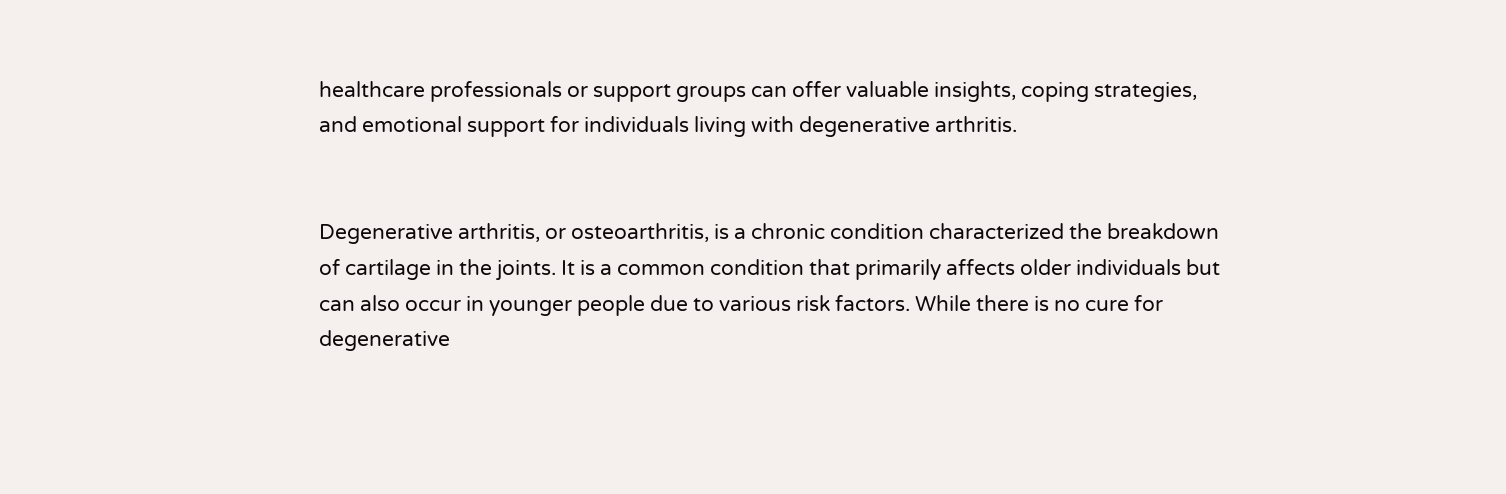healthcare professionals or support groups can offer valuable insights, coping strategies, and emotional support for individuals living with degenerative arthritis.


Degenerative arthritis, or osteoarthritis, is a chronic condition characterized the breakdown of cartilage in the joints. It is a common condition that primarily affects older individuals but can also occur in younger people due to various risk factors. While there is no cure for degenerative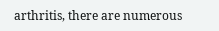arthritis, there are numerous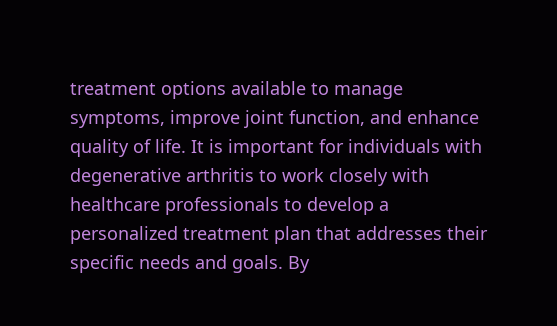treatment options available to manage symptoms, improve joint function, and enhance quality of life. It is important for individuals with degenerative arthritis to work closely with healthcare professionals to develop a personalized treatment plan that addresses their specific needs and goals. By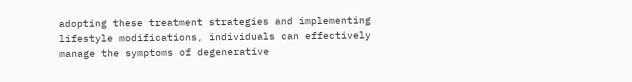adopting these treatment strategies and implementing lifestyle modifications, individuals can effectively manage the symptoms of degenerative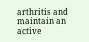arthritis and maintain an active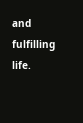and fulfilling life.